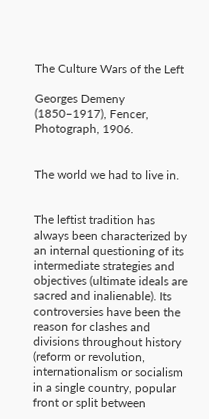The Culture Wars of the Left

Georges Demeny (1850–1917), Fencer, Photograph, 1906.


The world we had to live in.


The leftist tradition has always been characterized by an internal questioning of its intermediate strategies and objectives (ultimate ideals are sacred and inalienable). Its controversies have been the reason for clashes and divisions throughout history (reform or revolution, internationalism or socialism in a single country, popular front or split between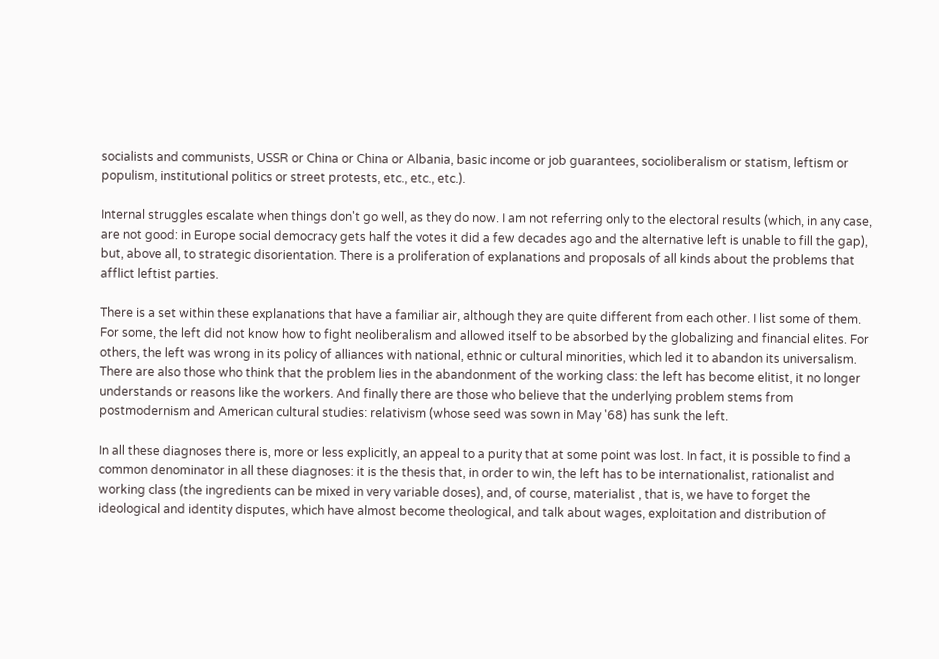socialists and communists, USSR or China or China or Albania, basic income or job guarantees, socioliberalism or statism, leftism or populism, institutional politics or street protests, etc., etc., etc.).

Internal struggles escalate when things don't go well, as they do now. I am not referring only to the electoral results (which, in any case, are not good: in Europe social democracy gets half the votes it did a few decades ago and the alternative left is unable to fill the gap), but, above all, to strategic disorientation. There is a proliferation of explanations and proposals of all kinds about the problems that afflict leftist parties.

There is a set within these explanations that have a familiar air, although they are quite different from each other. I list some of them. For some, the left did not know how to fight neoliberalism and allowed itself to be absorbed by the globalizing and financial elites. For others, the left was wrong in its policy of alliances with national, ethnic or cultural minorities, which led it to abandon its universalism. There are also those who think that the problem lies in the abandonment of the working class: the left has become elitist, it no longer understands or reasons like the workers. And finally there are those who believe that the underlying problem stems from postmodernism and American cultural studies: relativism (whose seed was sown in May '68) has sunk the left.

In all these diagnoses there is, more or less explicitly, an appeal to a purity that at some point was lost. In fact, it is possible to find a common denominator in all these diagnoses: it is the thesis that, in order to win, the left has to be internationalist, rationalist and working class (the ingredients can be mixed in very variable doses), and, of course, materialist , that is, we have to forget the ideological and identity disputes, which have almost become theological, and talk about wages, exploitation and distribution of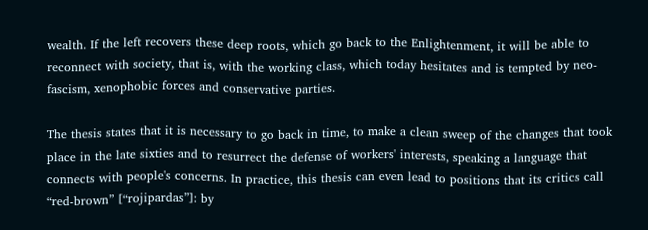wealth. If the left recovers these deep roots, which go back to the Enlightenment, it will be able to reconnect with society, that is, with the working class, which today hesitates and is tempted by neo-fascism, xenophobic forces and conservative parties.

The thesis states that it is necessary to go back in time, to make a clean sweep of the changes that took place in the late sixties and to resurrect the defense of workers' interests, speaking a language that connects with people's concerns. In practice, this thesis can even lead to positions that its critics call “red-brown” [“rojipardas”]: by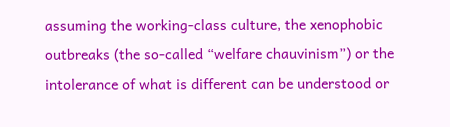assuming the working-class culture, the xenophobic outbreaks (the so-called “welfare chauvinism”) or the intolerance of what is different can be understood or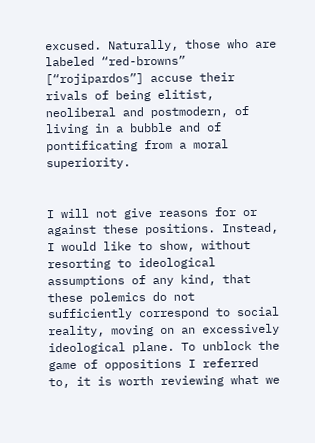excused. Naturally, those who are labeled “red-browns” [“rojipardos”] accuse their rivals of being elitist, neoliberal and postmodern, of living in a bubble and of pontificating from a moral superiority.


I will not give reasons for or against these positions. Instead, I would like to show, without resorting to ideological assumptions of any kind, that these polemics do not sufficiently correspond to social reality, moving on an excessively ideological plane. To unblock the game of oppositions I referred to, it is worth reviewing what we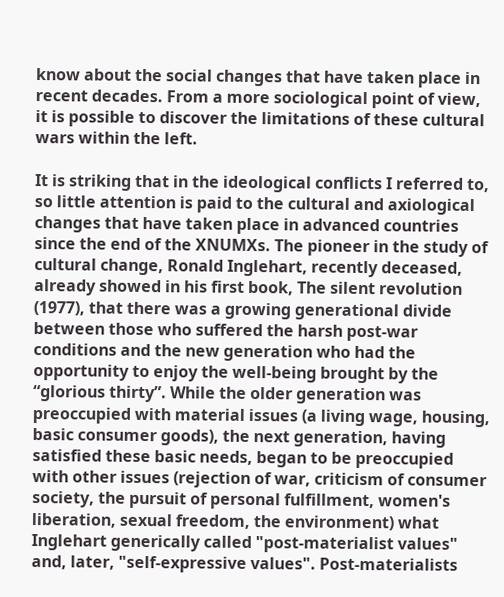know about the social changes that have taken place in recent decades. From a more sociological point of view, it is possible to discover the limitations of these cultural wars within the left.

It is striking that in the ideological conflicts I referred to, so little attention is paid to the cultural and axiological changes that have taken place in advanced countries since the end of the XNUMXs. The pioneer in the study of cultural change, Ronald Inglehart, recently deceased, already showed in his first book, The silent revolution (1977), that there was a growing generational divide between those who suffered the harsh post-war conditions and the new generation who had the opportunity to enjoy the well-being brought by the “glorious thirty”. While the older generation was preoccupied with material issues (a living wage, housing, basic consumer goods), the next generation, having satisfied these basic needs, began to be preoccupied with other issues (rejection of war, criticism of consumer society, the pursuit of personal fulfillment, women's liberation, sexual freedom, the environment) what Inglehart generically called "post-materialist values" and, later, "self-expressive values". Post-materialists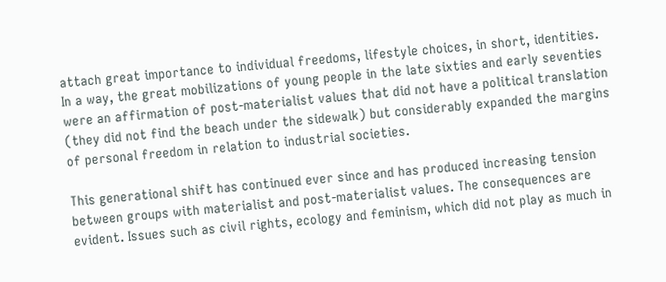attach great importance to individual freedoms, lifestyle choices, in short, identities. In a way, the great mobilizations of young people in the late sixties and early seventies were an affirmation of post-materialist values that did not have a political translation (they did not find the beach under the sidewalk) but considerably expanded the margins of personal freedom in relation to industrial societies.

This generational shift has continued ever since and has produced increasing tension between groups with materialist and post-materialist values. The consequences are evident. Issues such as civil rights, ecology and feminism, which did not play as much in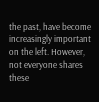the past, have become increasingly important on the left. However, not everyone shares these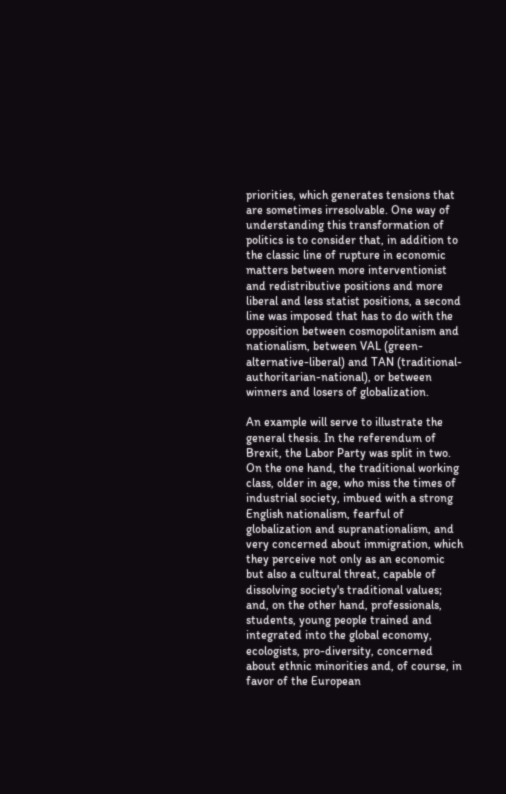priorities, which generates tensions that are sometimes irresolvable. One way of understanding this transformation of politics is to consider that, in addition to the classic line of rupture in economic matters between more interventionist and redistributive positions and more liberal and less statist positions, a second line was imposed that has to do with the opposition between cosmopolitanism and nationalism, between VAL (green-alternative-liberal) and TAN (traditional-authoritarian-national), or between winners and losers of globalization.

An example will serve to illustrate the general thesis. In the referendum of Brexit, the Labor Party was split in two. On the one hand, the traditional working class, older in age, who miss the times of industrial society, imbued with a strong English nationalism, fearful of globalization and supranationalism, and very concerned about immigration, which they perceive not only as an economic but also a cultural threat, capable of dissolving society's traditional values; and, on the other hand, professionals, students, young people trained and integrated into the global economy, ecologists, pro-diversity, concerned about ethnic minorities and, of course, in favor of the European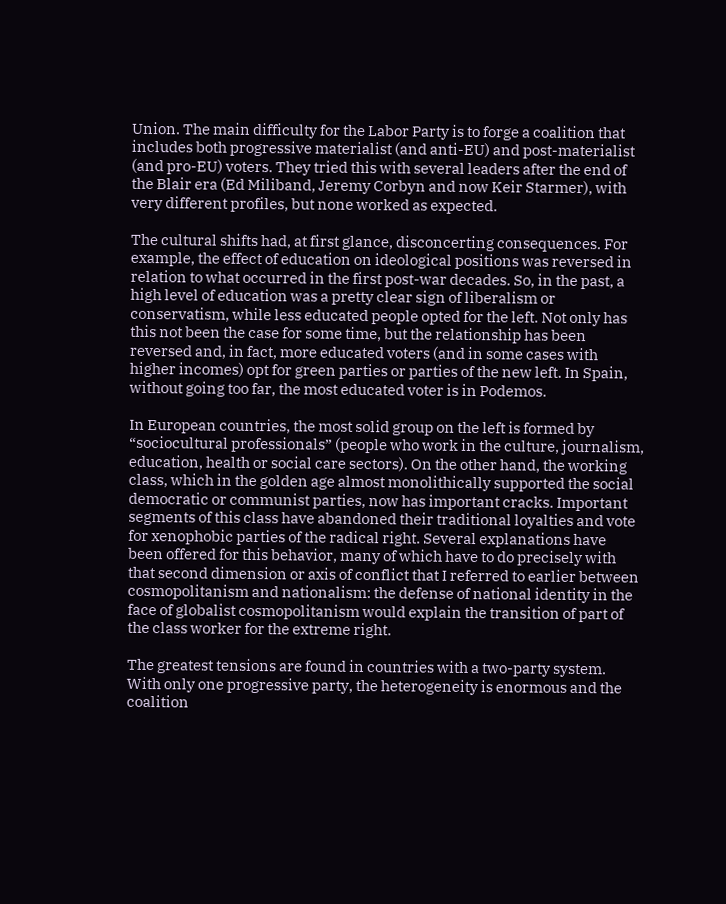Union. The main difficulty for the Labor Party is to forge a coalition that includes both progressive materialist (and anti-EU) and post-materialist (and pro-EU) voters. They tried this with several leaders after the end of the Blair era (Ed Miliband, Jeremy Corbyn and now Keir Starmer), with very different profiles, but none worked as expected.

The cultural shifts had, at first glance, disconcerting consequences. For example, the effect of education on ideological positions was reversed in relation to what occurred in the first post-war decades. So, in the past, a high level of education was a pretty clear sign of liberalism or conservatism, while less educated people opted for the left. Not only has this not been the case for some time, but the relationship has been reversed and, in fact, more educated voters (and in some cases with higher incomes) opt for green parties or parties of the new left. In Spain, without going too far, the most educated voter is in Podemos.

In European countries, the most solid group on the left is formed by “sociocultural professionals” (people who work in the culture, journalism, education, health or social care sectors). On the other hand, the working class, which in the golden age almost monolithically supported the social democratic or communist parties, now has important cracks. Important segments of this class have abandoned their traditional loyalties and vote for xenophobic parties of the radical right. Several explanations have been offered for this behavior, many of which have to do precisely with that second dimension or axis of conflict that I referred to earlier between cosmopolitanism and nationalism: the defense of national identity in the face of globalist cosmopolitanism would explain the transition of part of the class worker for the extreme right.

The greatest tensions are found in countries with a two-party system. With only one progressive party, the heterogeneity is enormous and the coalition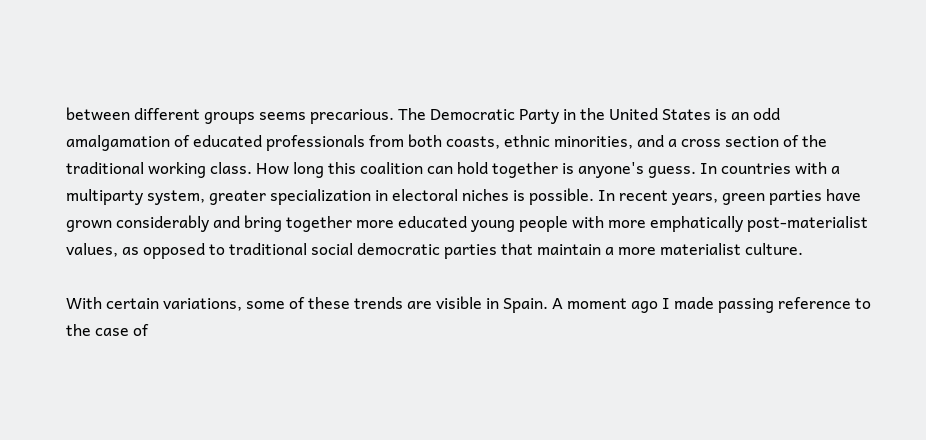between different groups seems precarious. The Democratic Party in the United States is an odd amalgamation of educated professionals from both coasts, ethnic minorities, and a cross section of the traditional working class. How long this coalition can hold together is anyone's guess. In countries with a multiparty system, greater specialization in electoral niches is possible. In recent years, green parties have grown considerably and bring together more educated young people with more emphatically post-materialist values, as opposed to traditional social democratic parties that maintain a more materialist culture.

With certain variations, some of these trends are visible in Spain. A moment ago I made passing reference to the case of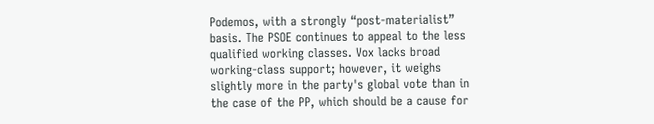Podemos, with a strongly “post-materialist” basis. The PSOE continues to appeal to the less qualified working classes. Vox lacks broad working-class support; however, it weighs slightly more in the party's global vote than in the case of the PP, which should be a cause for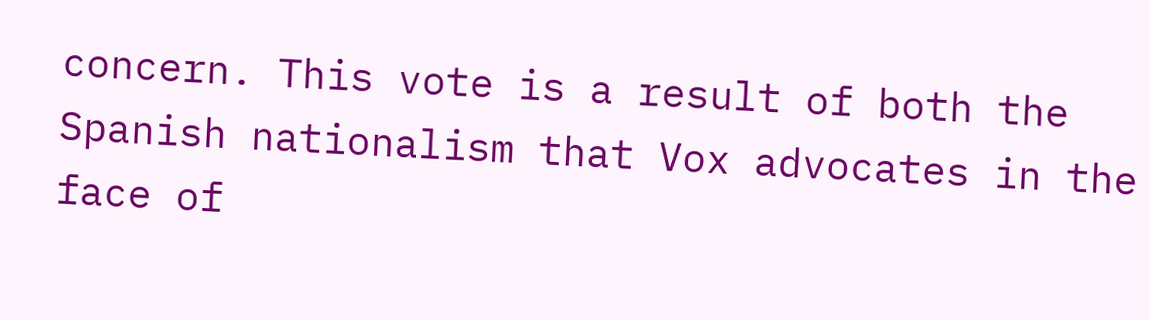concern. This vote is a result of both the Spanish nationalism that Vox advocates in the face of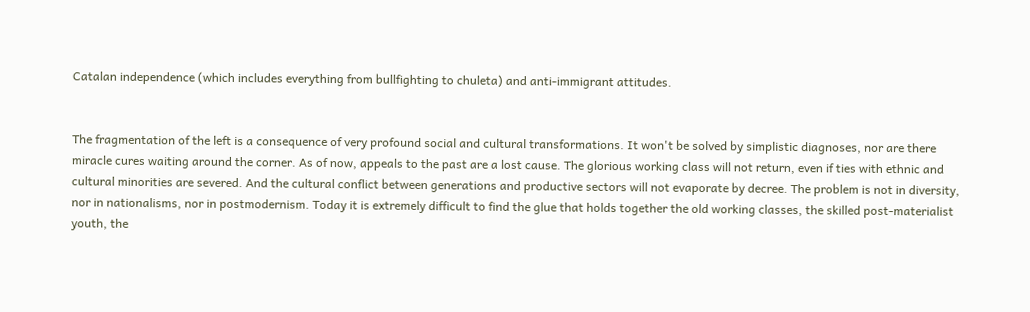Catalan independence (which includes everything from bullfighting to chuleta) and anti-immigrant attitudes.


The fragmentation of the left is a consequence of very profound social and cultural transformations. It won't be solved by simplistic diagnoses, nor are there miracle cures waiting around the corner. As of now, appeals to the past are a lost cause. The glorious working class will not return, even if ties with ethnic and cultural minorities are severed. And the cultural conflict between generations and productive sectors will not evaporate by decree. The problem is not in diversity, nor in nationalisms, nor in postmodernism. Today it is extremely difficult to find the glue that holds together the old working classes, the skilled post-materialist youth, the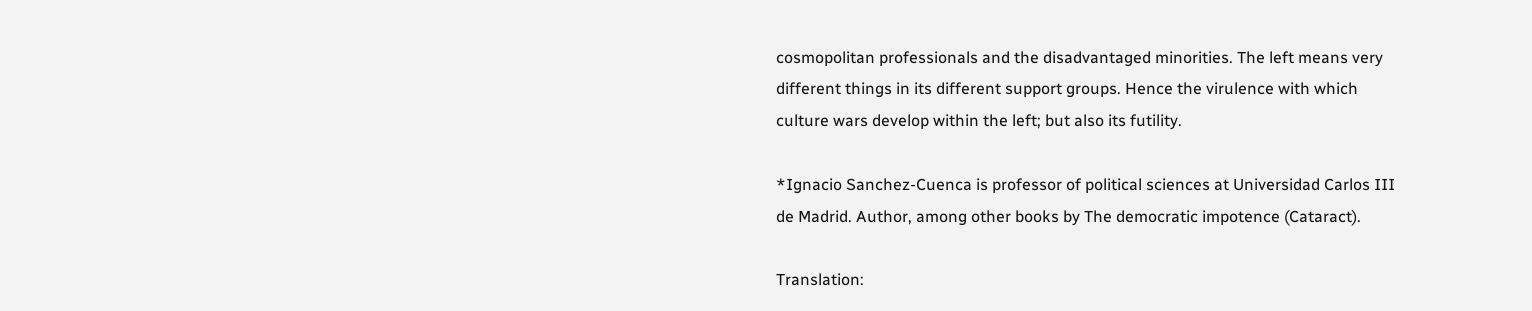cosmopolitan professionals and the disadvantaged minorities. The left means very different things in its different support groups. Hence the virulence with which culture wars develop within the left; but also its futility.

*Ignacio Sanchez-Cuenca is professor of political sciences at Universidad Carlos III de Madrid. Author, among other books by The democratic impotence (Cataract).

Translation: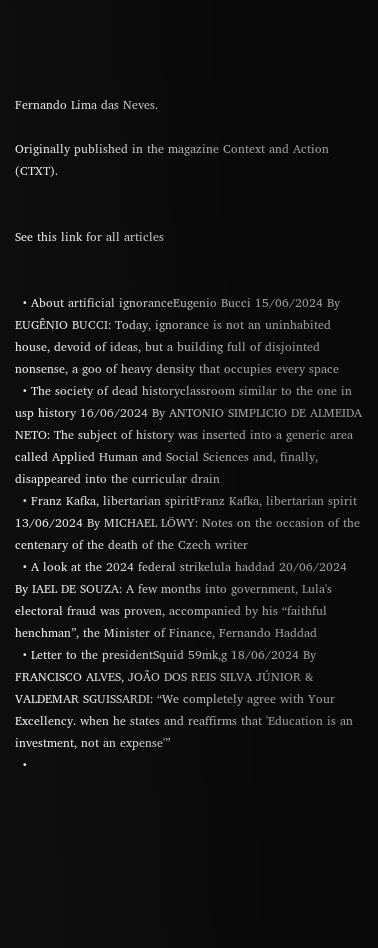Fernando Lima das Neves.

Originally published in the magazine Context and Action (CTXT).


See this link for all articles


  • About artificial ignoranceEugenio Bucci 15/06/2024 By EUGÊNIO BUCCI: Today, ignorance is not an uninhabited house, devoid of ideas, but a building full of disjointed nonsense, a goo of heavy density that occupies every space
  • The society of dead historyclassroom similar to the one in usp history 16/06/2024 By ANTONIO SIMPLICIO DE ALMEIDA NETO: The subject of history was inserted into a generic area called Applied Human and Social Sciences and, finally, disappeared into the curricular drain
  • Franz Kafka, libertarian spiritFranz Kafka, libertarian spirit 13/06/2024 By MICHAEL LÖWY: Notes on the occasion of the centenary of the death of the Czech writer
  • A look at the 2024 federal strikelula haddad 20/06/2024 By IAEL DE SOUZA: A few months into government, Lula's electoral fraud was proven, accompanied by his “faithful henchman”, the Minister of Finance, Fernando Haddad
  • Letter to the presidentSquid 59mk,g 18/06/2024 By FRANCISCO ALVES, JOÃO DOS REIS SILVA JÚNIOR & VALDEMAR SGUISSARDI: “We completely agree with Your Excellency. when he states and reaffirms that 'Education is an investment, not an expense'”
  •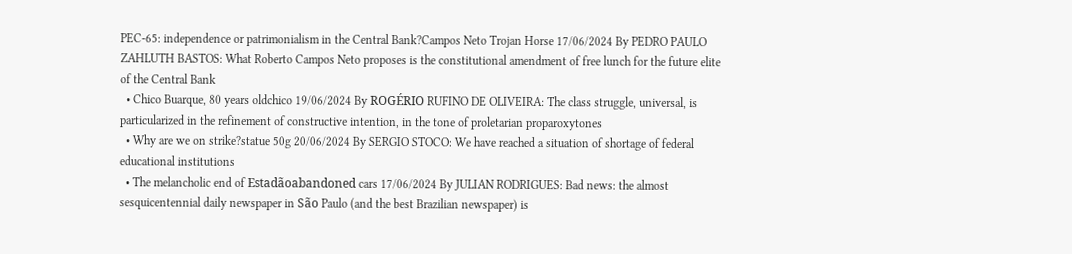PEC-65: independence or patrimonialism in the Central Bank?Campos Neto Trojan Horse 17/06/2024 By PEDRO PAULO ZAHLUTH BASTOS: What Roberto Campos Neto proposes is the constitutional amendment of free lunch for the future elite of the Central Bank
  • Chico Buarque, 80 years oldchico 19/06/2024 By ROGÉRIO RUFINO DE OLIVEIRA: The class struggle, universal, is particularized in the refinement of constructive intention, in the tone of proletarian proparoxytones
  • Why are we on strike?statue 50g 20/06/2024 By SERGIO STOCO: We have reached a situation of shortage of federal educational institutions
  • The melancholic end of Estadãoabandoned cars 17/06/2024 By JULIAN RODRIGUES: Bad news: the almost sesquicentennial daily newspaper in São Paulo (and the best Brazilian newspaper) is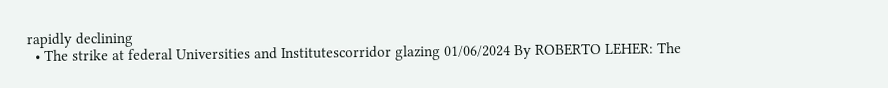rapidly declining
  • The strike at federal Universities and Institutescorridor glazing 01/06/2024 By ROBERTO LEHER: The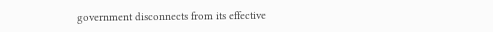government disconnects from its effective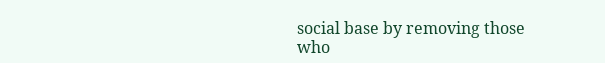social base by removing those who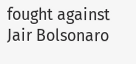fought against Jair Bolsonaro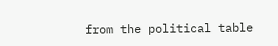from the political table